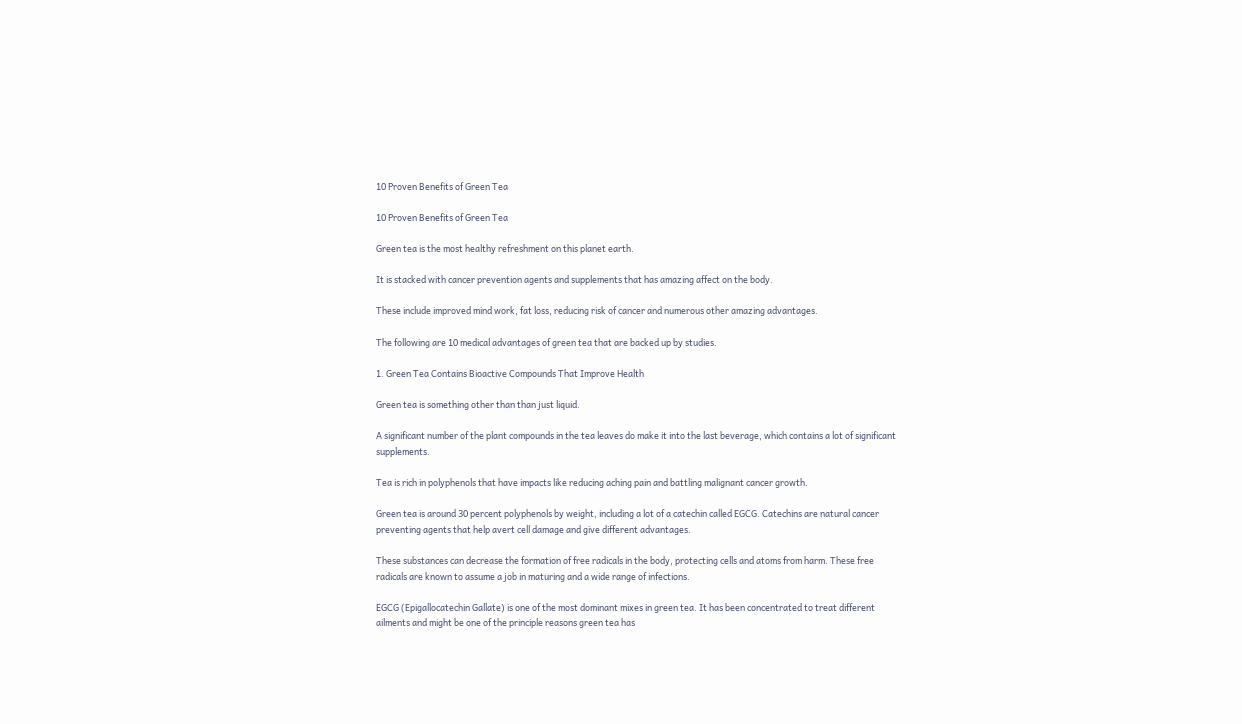10 Proven Benefits of Green Tea

10 Proven Benefits of Green Tea

Green tea is the most healthy refreshment on this planet earth.

It is stacked with cancer prevention agents and supplements that has amazing affect on the body.

These include improved mind work, fat loss, reducing risk of cancer and numerous other amazing advantages.

The following are 10 medical advantages of green tea that are backed up by studies.

1. Green Tea Contains Bioactive Compounds That Improve Health

Green tea is something other than than just liquid.

A significant number of the plant compounds in the tea leaves do make it into the last beverage, which contains a lot of significant supplements.

Tea is rich in polyphenols that have impacts like reducing aching pain and battling malignant cancer growth.

Green tea is around 30 percent polyphenols by weight, including a lot of a catechin called EGCG. Catechins are natural cancer preventing agents that help avert cell damage and give different advantages.

These substances can decrease the formation of free radicals in the body, protecting cells and atoms from harm. These free radicals are known to assume a job in maturing and a wide range of infections.

EGCG (Epigallocatechin Gallate) is one of the most dominant mixes in green tea. It has been concentrated to treat different ailments and might be one of the principle reasons green tea has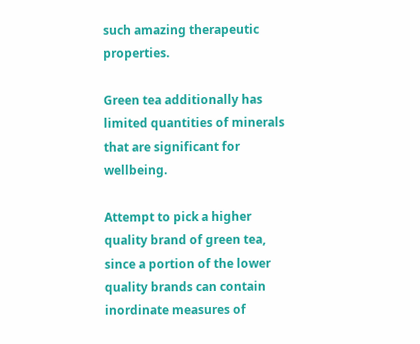such amazing therapeutic properties.

Green tea additionally has limited quantities of minerals that are significant for wellbeing.

Attempt to pick a higher quality brand of green tea, since a portion of the lower quality brands can contain inordinate measures of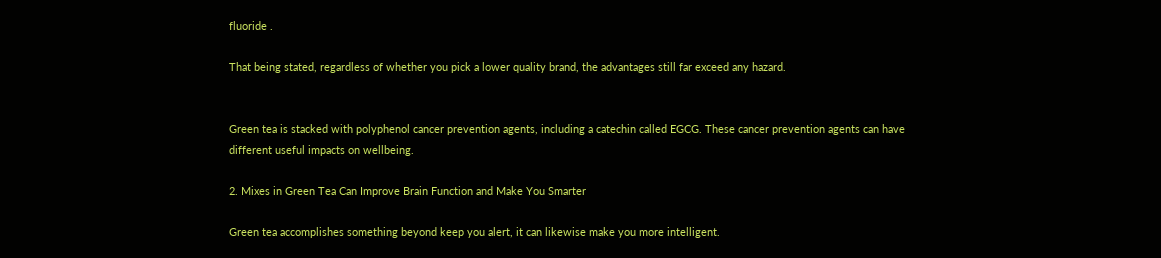fluoride .

That being stated, regardless of whether you pick a lower quality brand, the advantages still far exceed any hazard.


Green tea is stacked with polyphenol cancer prevention agents, including a catechin called EGCG. These cancer prevention agents can have different useful impacts on wellbeing.

2. Mixes in Green Tea Can Improve Brain Function and Make You Smarter

Green tea accomplishes something beyond keep you alert, it can likewise make you more intelligent.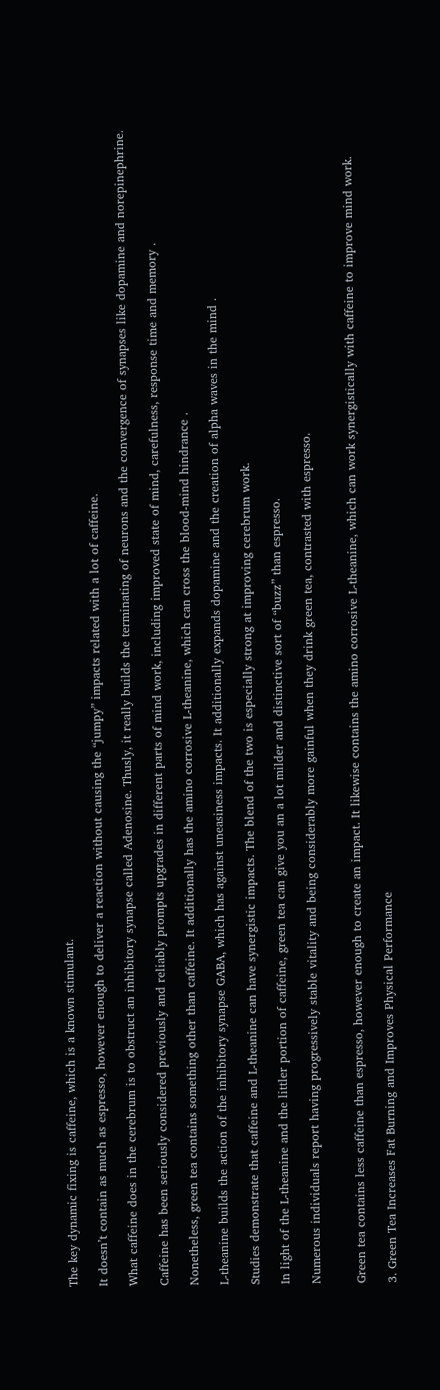The key dynamic fixing is caffeine, which is a known stimulant.

It doesn’t contain as much as espresso, however enough to deliver a reaction without causing the “jumpy” impacts related with a lot of caffeine.

What caffeine does in the cerebrum is to obstruct an inhibitory synapse called Adenosine. Thusly, it really builds the terminating of neurons and the convergence of synapses like dopamine and norepinephrine.

Caffeine has been seriously considered previously and reliably prompts upgrades in different parts of mind work, including improved state of mind, carefulness, response time and memory .

Nonetheless, green tea contains something other than caffeine. It additionally has the amino corrosive L-theanine, which can cross the blood-mind hindrance .

L-theanine builds the action of the inhibitory synapse GABA, which has against uneasiness impacts. It additionally expands dopamine and the creation of alpha waves in the mind .

Studies demonstrate that caffeine and L-theanine can have synergistic impacts. The blend of the two is especially strong at improving cerebrum work.

In light of the L-theanine and the littler portion of caffeine, green tea can give you an a lot milder and distinctive sort of “buzz” than espresso.

Numerous individuals report having progressively stable vitality and being considerably more gainful when they drink green tea, contrasted with espresso.


Green tea contains less caffeine than espresso, however enough to create an impact. It likewise contains the amino corrosive L-theanine, which can work synergistically with caffeine to improve mind work.

3. Green Tea Increases Fat Burning and Improves Physical Performance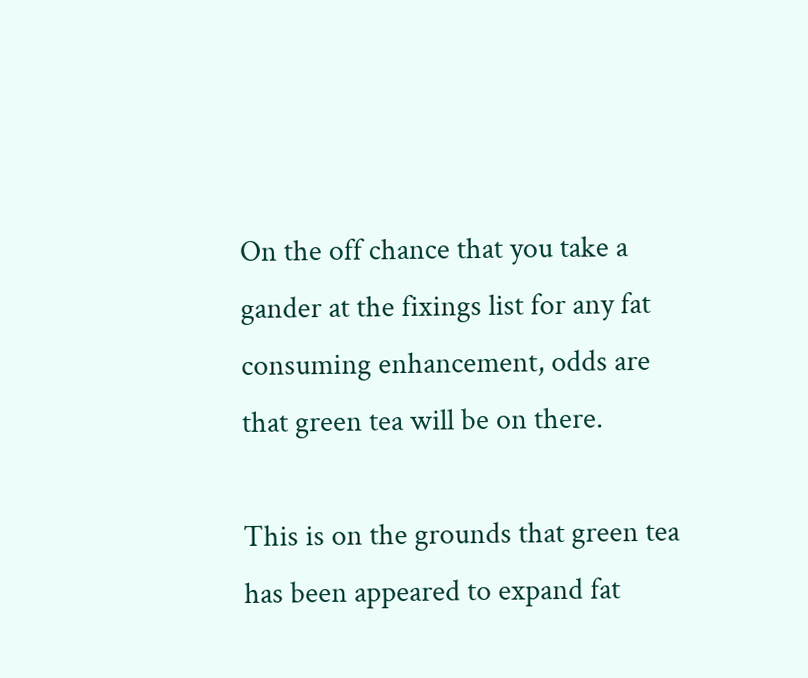On the off chance that you take a gander at the fixings list for any fat consuming enhancement, odds are that green tea will be on there.

This is on the grounds that green tea has been appeared to expand fat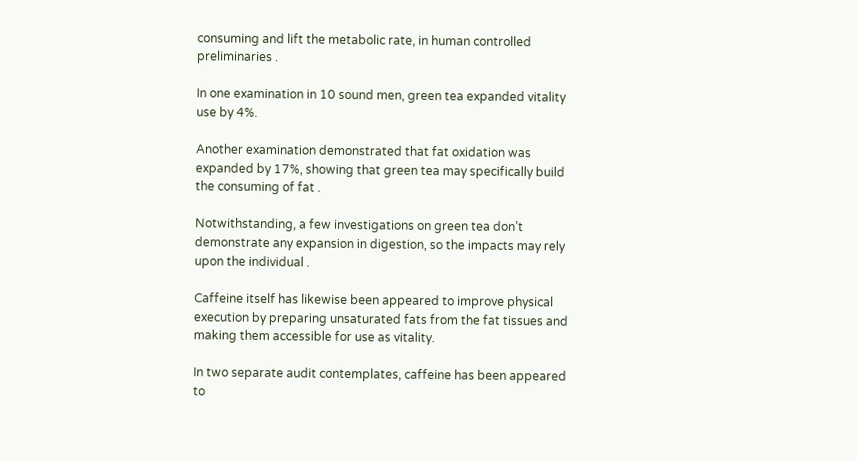consuming and lift the metabolic rate, in human controlled preliminaries .

In one examination in 10 sound men, green tea expanded vitality use by 4%.

Another examination demonstrated that fat oxidation was expanded by 17%, showing that green tea may specifically build the consuming of fat .

Notwithstanding, a few investigations on green tea don’t demonstrate any expansion in digestion, so the impacts may rely upon the individual .

Caffeine itself has likewise been appeared to improve physical execution by preparing unsaturated fats from the fat tissues and making them accessible for use as vitality.

In two separate audit contemplates, caffeine has been appeared to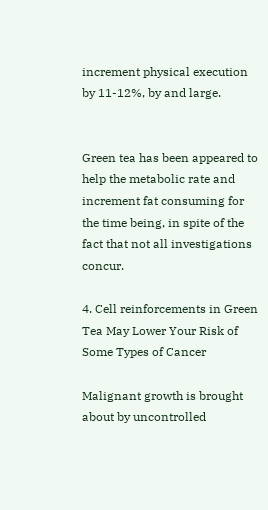increment physical execution by 11-12%, by and large.


Green tea has been appeared to help the metabolic rate and increment fat consuming for the time being, in spite of the fact that not all investigations concur.

4. Cell reinforcements in Green Tea May Lower Your Risk of Some Types of Cancer

Malignant growth is brought about by uncontrolled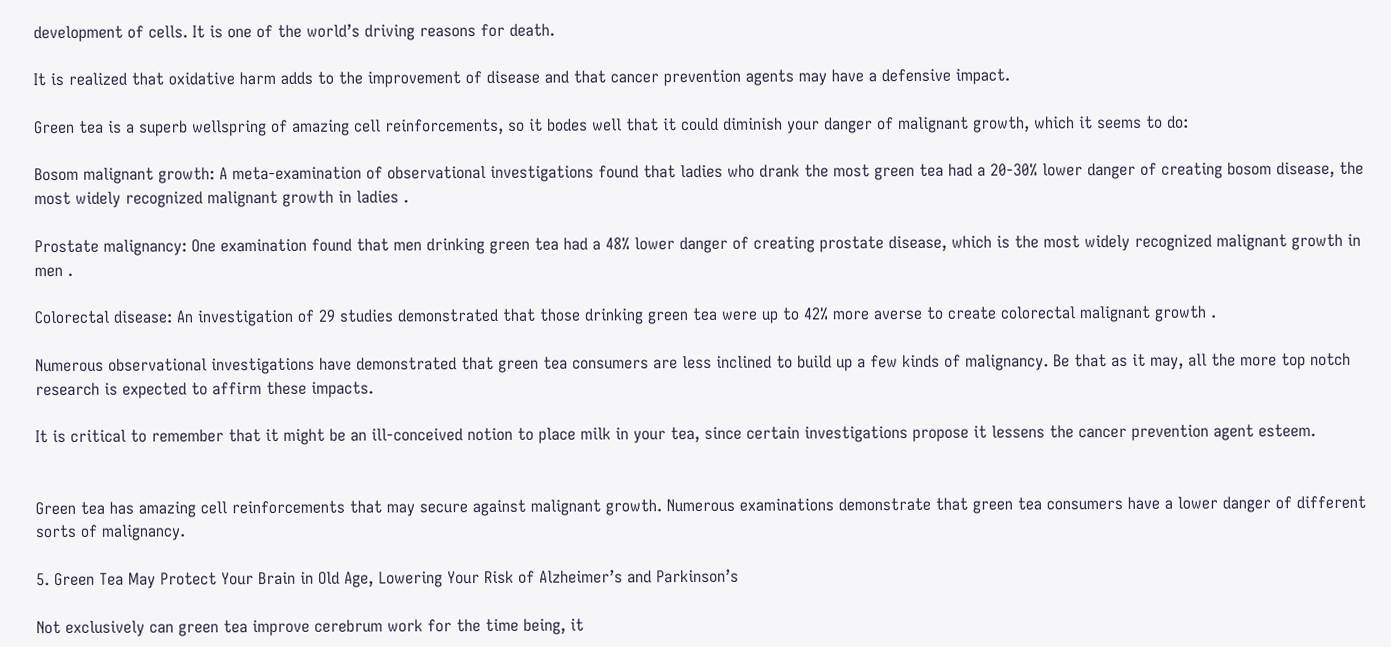development of cells. It is one of the world’s driving reasons for death.

It is realized that oxidative harm adds to the improvement of disease and that cancer prevention agents may have a defensive impact.

Green tea is a superb wellspring of amazing cell reinforcements, so it bodes well that it could diminish your danger of malignant growth, which it seems to do:

Bosom malignant growth: A meta-examination of observational investigations found that ladies who drank the most green tea had a 20-30% lower danger of creating bosom disease, the most widely recognized malignant growth in ladies .

Prostate malignancy: One examination found that men drinking green tea had a 48% lower danger of creating prostate disease, which is the most widely recognized malignant growth in men .

Colorectal disease: An investigation of 29 studies demonstrated that those drinking green tea were up to 42% more averse to create colorectal malignant growth .

Numerous observational investigations have demonstrated that green tea consumers are less inclined to build up a few kinds of malignancy. Be that as it may, all the more top notch research is expected to affirm these impacts.

It is critical to remember that it might be an ill-conceived notion to place milk in your tea, since certain investigations propose it lessens the cancer prevention agent esteem.


Green tea has amazing cell reinforcements that may secure against malignant growth. Numerous examinations demonstrate that green tea consumers have a lower danger of different sorts of malignancy.

5. Green Tea May Protect Your Brain in Old Age, Lowering Your Risk of Alzheimer’s and Parkinson’s

Not exclusively can green tea improve cerebrum work for the time being, it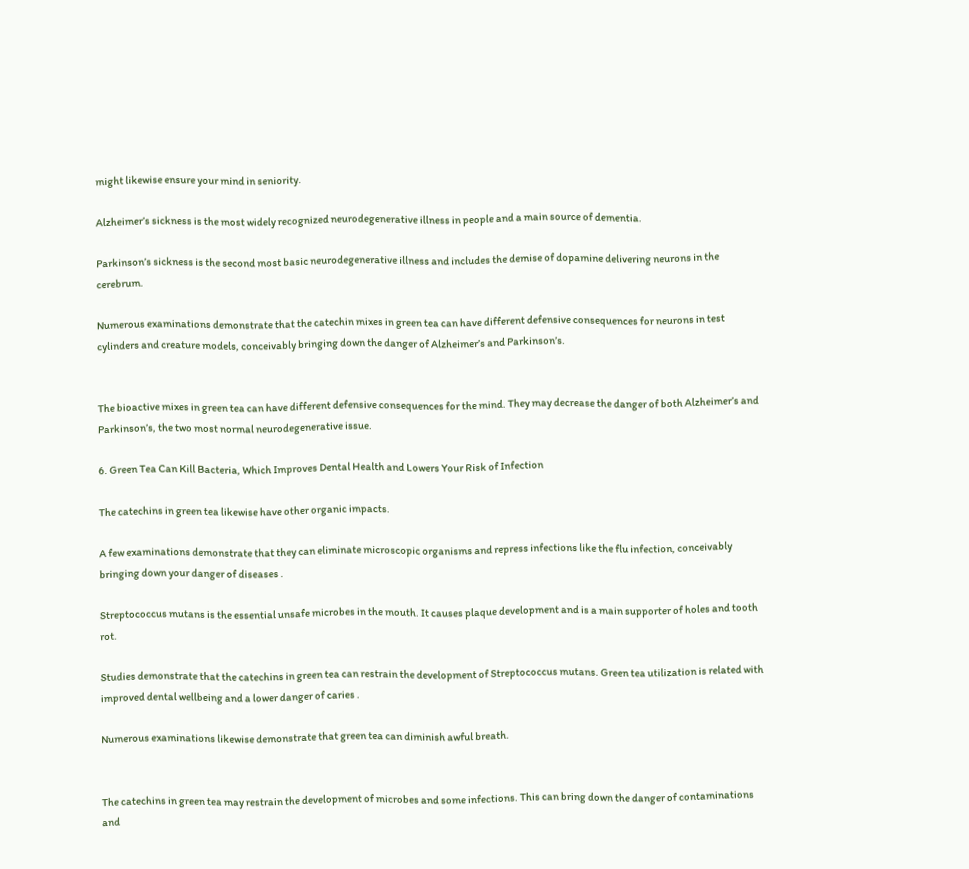might likewise ensure your mind in seniority.

Alzheimer’s sickness is the most widely recognized neurodegenerative illness in people and a main source of dementia.

Parkinson’s sickness is the second most basic neurodegenerative illness and includes the demise of dopamine delivering neurons in the cerebrum.

Numerous examinations demonstrate that the catechin mixes in green tea can have different defensive consequences for neurons in test cylinders and creature models, conceivably bringing down the danger of Alzheimer’s and Parkinson’s.


The bioactive mixes in green tea can have different defensive consequences for the mind. They may decrease the danger of both Alzheimer’s and Parkinson’s, the two most normal neurodegenerative issue.

6. Green Tea Can Kill Bacteria, Which Improves Dental Health and Lowers Your Risk of Infection

The catechins in green tea likewise have other organic impacts.

A few examinations demonstrate that they can eliminate microscopic organisms and repress infections like the flu infection, conceivably bringing down your danger of diseases .

Streptococcus mutans is the essential unsafe microbes in the mouth. It causes plaque development and is a main supporter of holes and tooth rot.

Studies demonstrate that the catechins in green tea can restrain the development of Streptococcus mutans. Green tea utilization is related with improved dental wellbeing and a lower danger of caries .

Numerous examinations likewise demonstrate that green tea can diminish awful breath.


The catechins in green tea may restrain the development of microbes and some infections. This can bring down the danger of contaminations and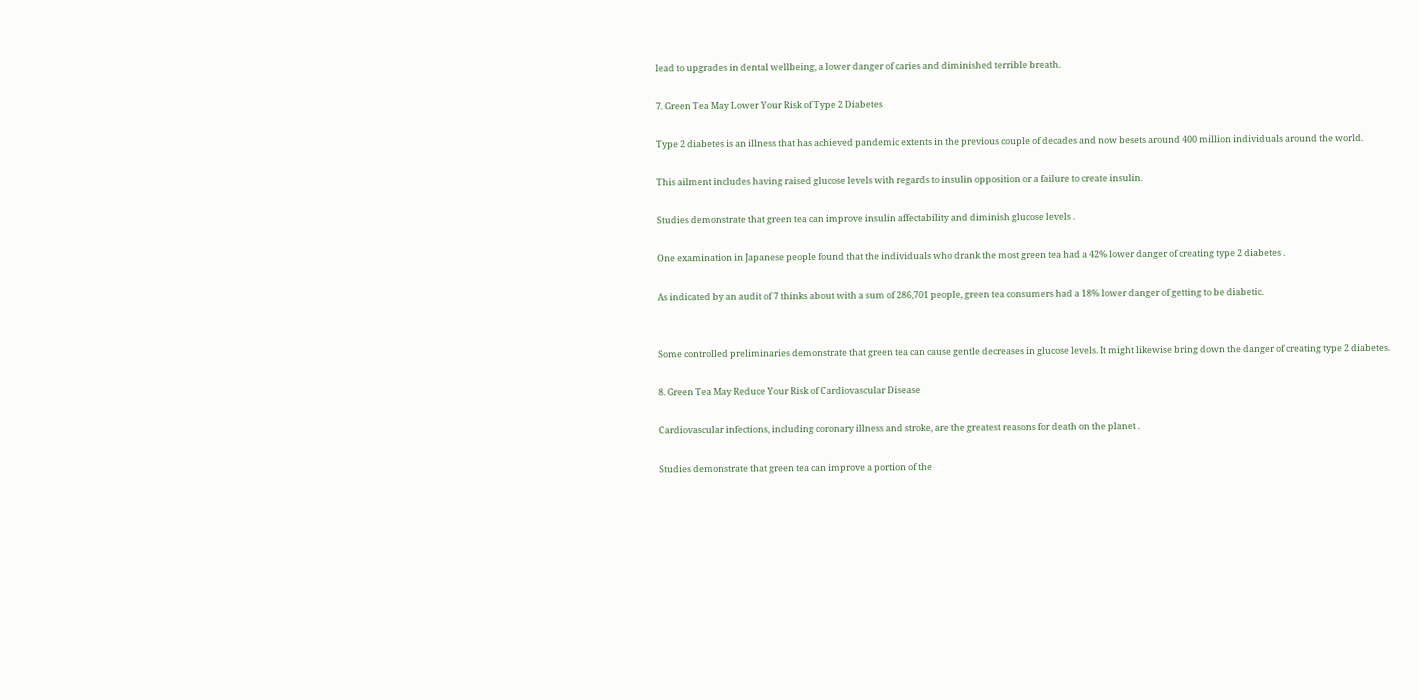lead to upgrades in dental wellbeing, a lower danger of caries and diminished terrible breath.

7. Green Tea May Lower Your Risk of Type 2 Diabetes

Type 2 diabetes is an illness that has achieved pandemic extents in the previous couple of decades and now besets around 400 million individuals around the world.

This ailment includes having raised glucose levels with regards to insulin opposition or a failure to create insulin.

Studies demonstrate that green tea can improve insulin affectability and diminish glucose levels .

One examination in Japanese people found that the individuals who drank the most green tea had a 42% lower danger of creating type 2 diabetes .

As indicated by an audit of 7 thinks about with a sum of 286,701 people, green tea consumers had a 18% lower danger of getting to be diabetic.


Some controlled preliminaries demonstrate that green tea can cause gentle decreases in glucose levels. It might likewise bring down the danger of creating type 2 diabetes.

8. Green Tea May Reduce Your Risk of Cardiovascular Disease

Cardiovascular infections, including coronary illness and stroke, are the greatest reasons for death on the planet .

Studies demonstrate that green tea can improve a portion of the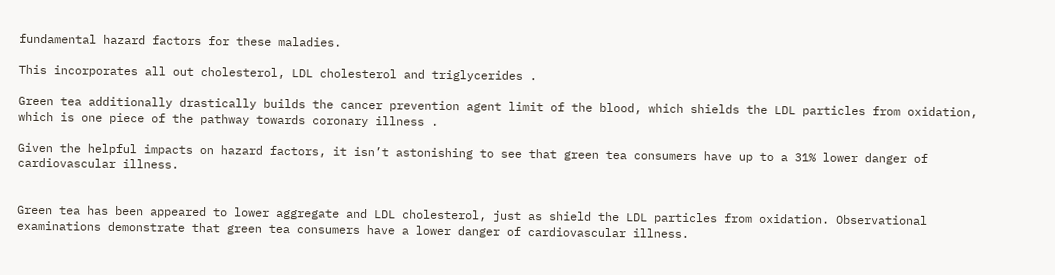fundamental hazard factors for these maladies.

This incorporates all out cholesterol, LDL cholesterol and triglycerides .

Green tea additionally drastically builds the cancer prevention agent limit of the blood, which shields the LDL particles from oxidation, which is one piece of the pathway towards coronary illness .

Given the helpful impacts on hazard factors, it isn’t astonishing to see that green tea consumers have up to a 31% lower danger of cardiovascular illness.


Green tea has been appeared to lower aggregate and LDL cholesterol, just as shield the LDL particles from oxidation. Observational examinations demonstrate that green tea consumers have a lower danger of cardiovascular illness.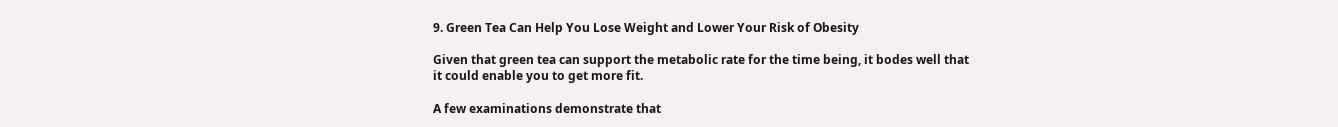9. Green Tea Can Help You Lose Weight and Lower Your Risk of Obesity

Given that green tea can support the metabolic rate for the time being, it bodes well that it could enable you to get more fit.

A few examinations demonstrate that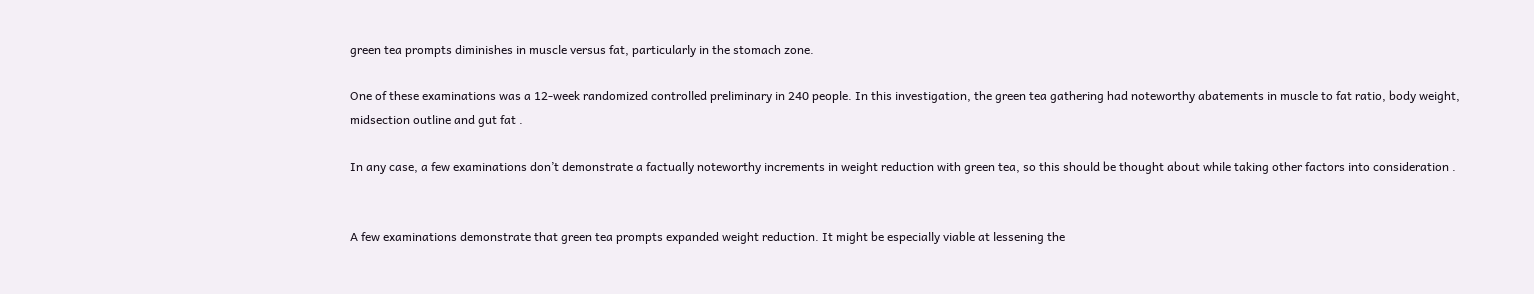green tea prompts diminishes in muscle versus fat, particularly in the stomach zone.

One of these examinations was a 12-week randomized controlled preliminary in 240 people. In this investigation, the green tea gathering had noteworthy abatements in muscle to fat ratio, body weight, midsection outline and gut fat .

In any case, a few examinations don’t demonstrate a factually noteworthy increments in weight reduction with green tea, so this should be thought about while taking other factors into consideration .


A few examinations demonstrate that green tea prompts expanded weight reduction. It might be especially viable at lessening the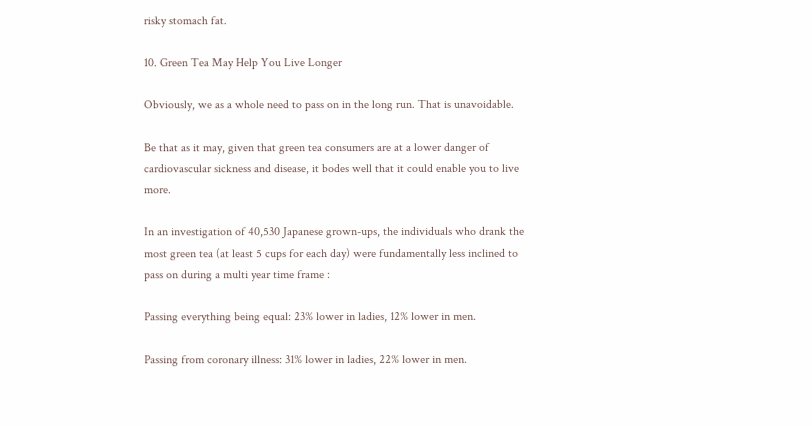risky stomach fat.

10. Green Tea May Help You Live Longer

Obviously, we as a whole need to pass on in the long run. That is unavoidable.

Be that as it may, given that green tea consumers are at a lower danger of cardiovascular sickness and disease, it bodes well that it could enable you to live more.

In an investigation of 40,530 Japanese grown-ups, the individuals who drank the most green tea (at least 5 cups for each day) were fundamentally less inclined to pass on during a multi year time frame :

Passing everything being equal: 23% lower in ladies, 12% lower in men.

Passing from coronary illness: 31% lower in ladies, 22% lower in men.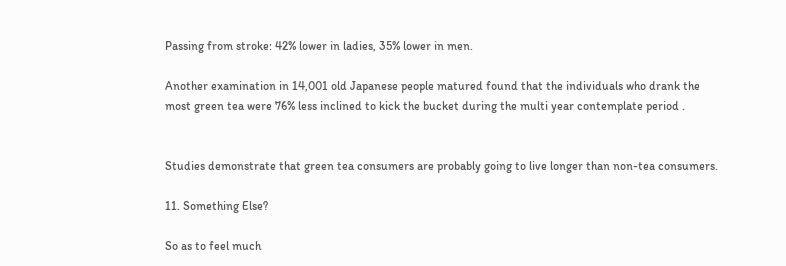Passing from stroke: 42% lower in ladies, 35% lower in men.

Another examination in 14,001 old Japanese people matured found that the individuals who drank the most green tea were 76% less inclined to kick the bucket during the multi year contemplate period .


Studies demonstrate that green tea consumers are probably going to live longer than non-tea consumers.

11. Something Else?

So as to feel much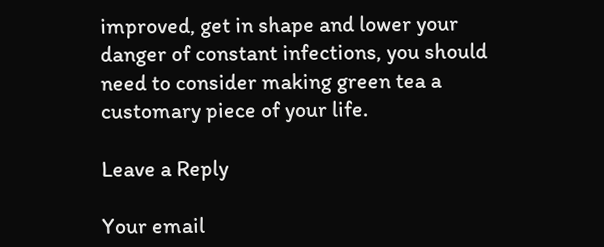improved, get in shape and lower your danger of constant infections, you should need to consider making green tea a customary piece of your life.

Leave a Reply

Your email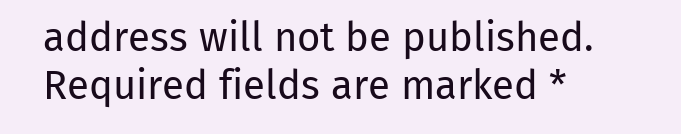address will not be published. Required fields are marked *